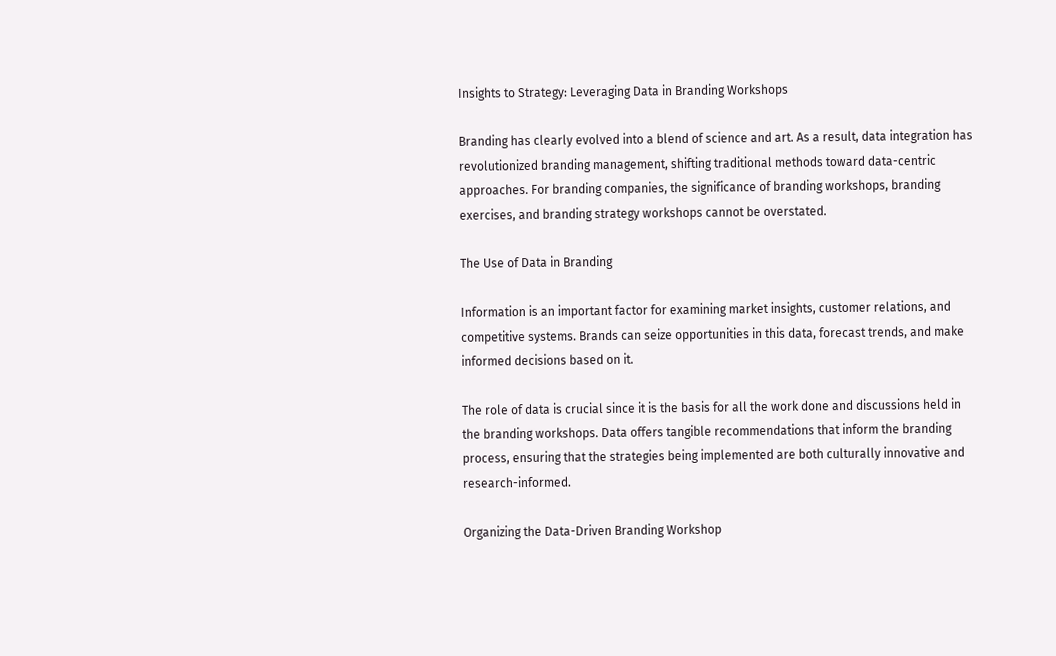Insights to Strategy: Leveraging Data in Branding Workshops

Branding has clearly evolved into a blend of science and art. As a result, data integration has revolutionized branding management, shifting traditional methods toward data-centric approaches. For branding companies, the significance of branding workshops, branding exercises, and branding strategy workshops cannot be overstated.

The Use of Data in Branding

Information is an important factor for examining market insights, customer relations, and competitive systems. Brands can seize opportunities in this data, forecast trends, and make informed decisions based on it.

The role of data is crucial since it is the basis for all the work done and discussions held in the branding workshops. Data offers tangible recommendations that inform the branding process, ensuring that the strategies being implemented are both culturally innovative and research-informed.

Organizing the Data-Driven Branding Workshop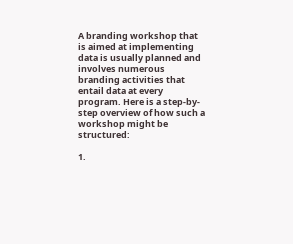A branding workshop that is aimed at implementing data is usually planned and involves numerous branding activities that entail data at every program. Here is a step-by-step overview of how such a workshop might be structured:

1.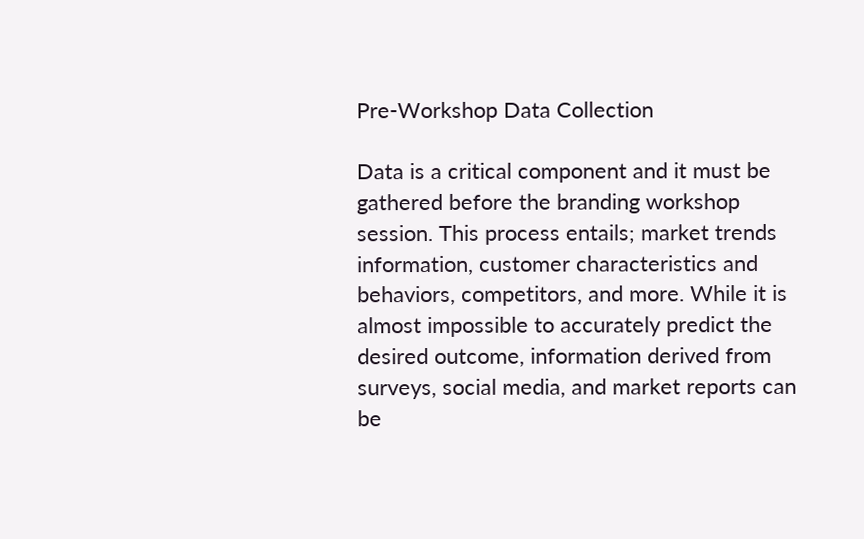Pre-Workshop Data Collection

Data is a critical component and it must be gathered before the branding workshop session. This process entails; market trends information, customer characteristics and behaviors, competitors, and more. While it is almost impossible to accurately predict the desired outcome, information derived from surveys, social media, and market reports can be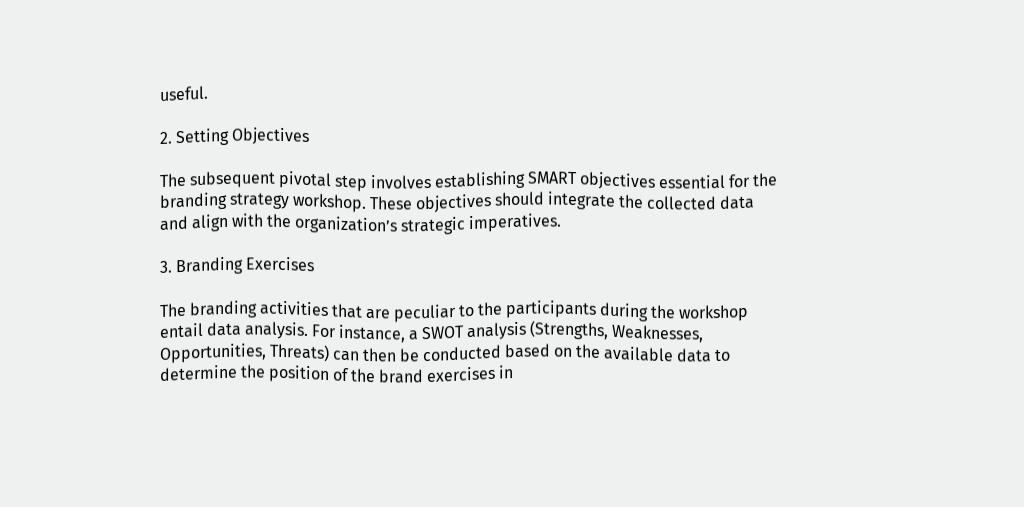useful.

2. Setting Objectives

The subsequent pivotal step involves establishing SMART objectives essential for the branding strategy workshop. These objectives should integrate the collected data and align with the organization’s strategic imperatives.

3. Branding Exercises

The branding activities that are peculiar to the participants during the workshop entail data analysis. For instance, a SWOT analysis (Strengths, Weaknesses, Opportunities, Threats) can then be conducted based on the available data to determine the position of the brand exercises in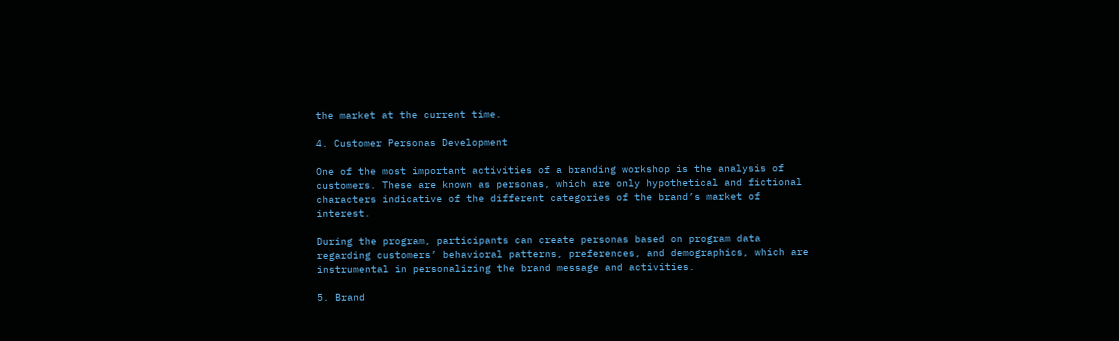the market at the current time.

4. Customer Personas Development

One of the most important activities of a branding workshop is the analysis of customers. These are known as personas, which are only hypothetical and fictional characters indicative of the different categories of the brand’s market of interest.

During the program, participants can create personas based on program data regarding customers’ behavioral patterns, preferences, and demographics, which are instrumental in personalizing the brand message and activities.

5. Brand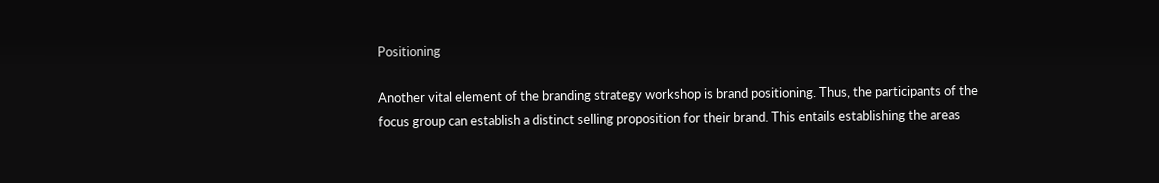Positioning

Another vital element of the branding strategy workshop is brand positioning. Thus, the participants of the focus group can establish a distinct selling proposition for their brand. This entails establishing the areas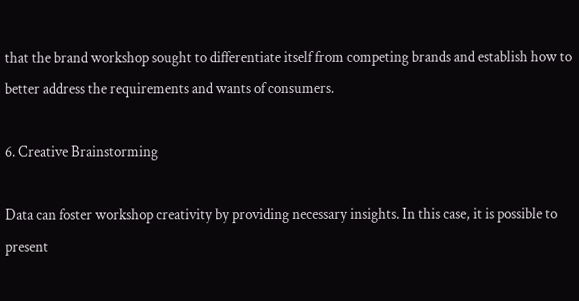that the brand workshop sought to differentiate itself from competing brands and establish how to better address the requirements and wants of consumers.

6. Creative Brainstorming

Data can foster workshop creativity by providing necessary insights. In this case, it is possible to present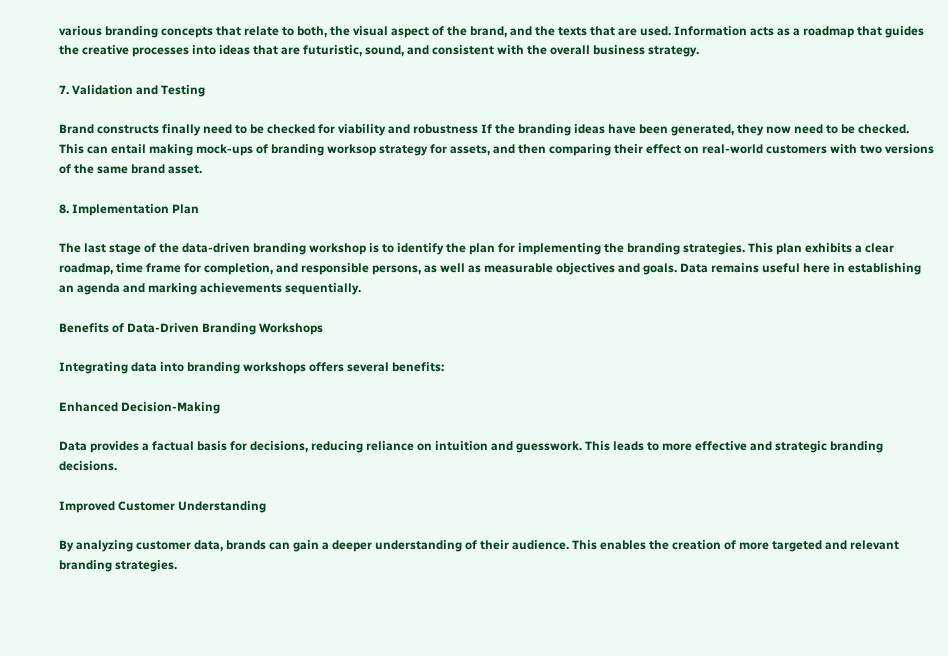various branding concepts that relate to both, the visual aspect of the brand, and the texts that are used. Information acts as a roadmap that guides the creative processes into ideas that are futuristic, sound, and consistent with the overall business strategy.

7. Validation and Testing

Brand constructs finally need to be checked for viability and robustness If the branding ideas have been generated, they now need to be checked. This can entail making mock-ups of branding worksop strategy for assets, and then comparing their effect on real-world customers with two versions of the same brand asset.

8. Implementation Plan

The last stage of the data-driven branding workshop is to identify the plan for implementing the branding strategies. This plan exhibits a clear roadmap, time frame for completion, and responsible persons, as well as measurable objectives and goals. Data remains useful here in establishing an agenda and marking achievements sequentially.

Benefits of Data-Driven Branding Workshops

Integrating data into branding workshops offers several benefits:

Enhanced Decision-Making

Data provides a factual basis for decisions, reducing reliance on intuition and guesswork. This leads to more effective and strategic branding decisions.

Improved Customer Understanding

By analyzing customer data, brands can gain a deeper understanding of their audience. This enables the creation of more targeted and relevant branding strategies.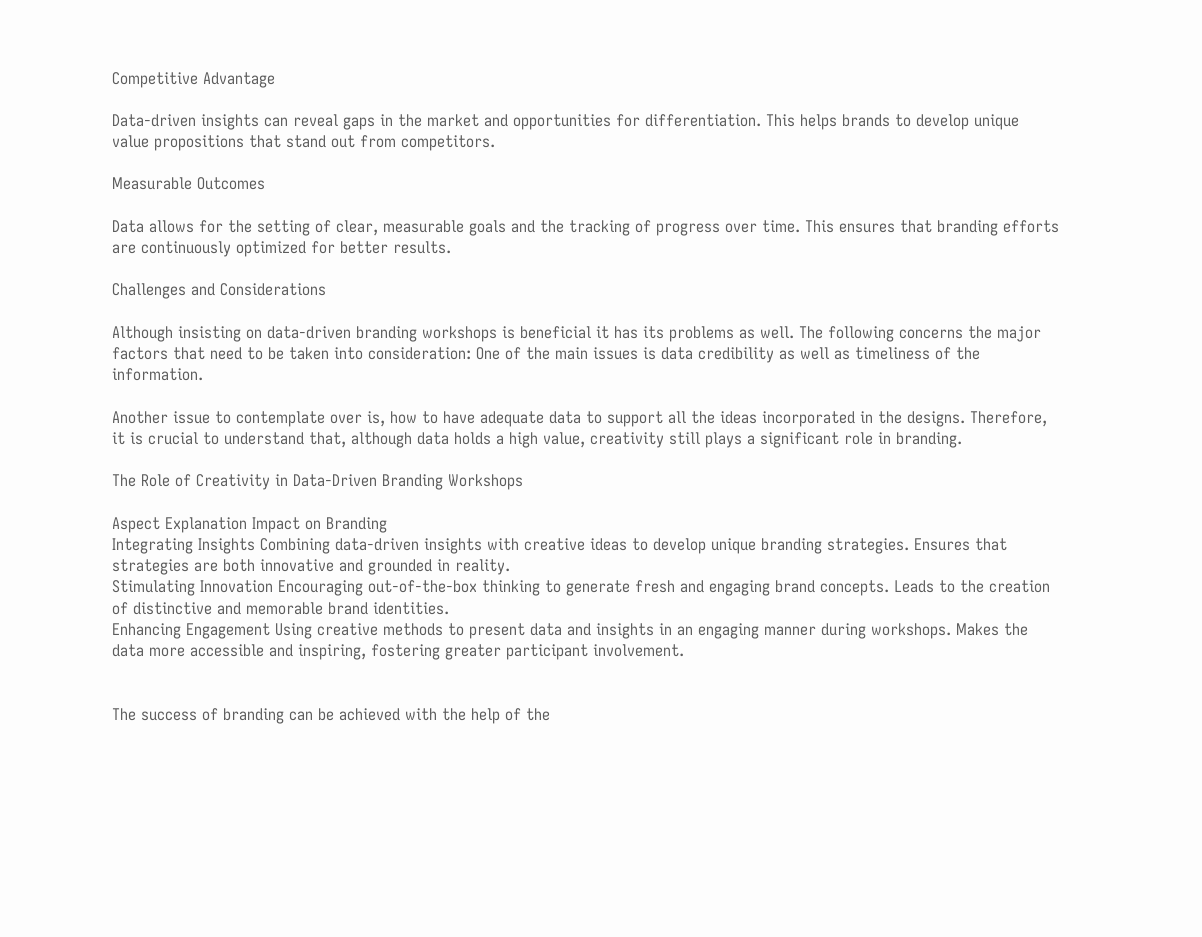Competitive Advantage

Data-driven insights can reveal gaps in the market and opportunities for differentiation. This helps brands to develop unique value propositions that stand out from competitors.

Measurable Outcomes

Data allows for the setting of clear, measurable goals and the tracking of progress over time. This ensures that branding efforts are continuously optimized for better results.

Challenges and Considerations

Although insisting on data-driven branding workshops is beneficial it has its problems as well. The following concerns the major factors that need to be taken into consideration: One of the main issues is data credibility as well as timeliness of the information.

Another issue to contemplate over is, how to have adequate data to support all the ideas incorporated in the designs. Therefore, it is crucial to understand that, although data holds a high value, creativity still plays a significant role in branding.

The Role of Creativity in Data-Driven Branding Workshops

Aspect Explanation Impact on Branding
Integrating Insights Combining data-driven insights with creative ideas to develop unique branding strategies. Ensures that strategies are both innovative and grounded in reality.
Stimulating Innovation Encouraging out-of-the-box thinking to generate fresh and engaging brand concepts. Leads to the creation of distinctive and memorable brand identities.
Enhancing Engagement Using creative methods to present data and insights in an engaging manner during workshops. Makes the data more accessible and inspiring, fostering greater participant involvement.


The success of branding can be achieved with the help of the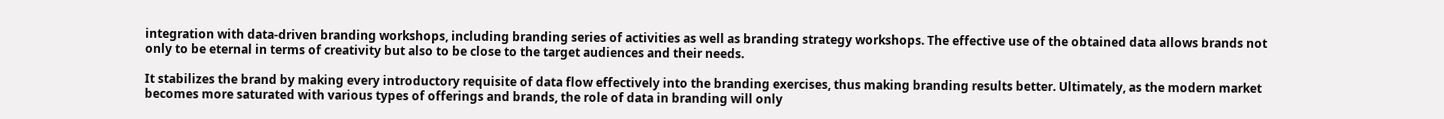integration with data-driven branding workshops, including branding series of activities as well as branding strategy workshops. The effective use of the obtained data allows brands not only to be eternal in terms of creativity but also to be close to the target audiences and their needs.

It stabilizes the brand by making every introductory requisite of data flow effectively into the branding exercises, thus making branding results better. Ultimately, as the modern market becomes more saturated with various types of offerings and brands, the role of data in branding will only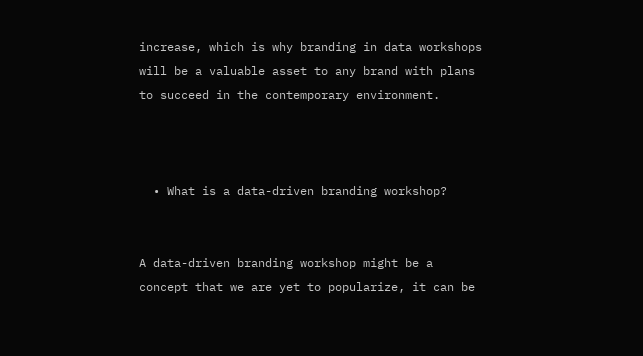increase, which is why branding in data workshops will be a valuable asset to any brand with plans to succeed in the contemporary environment.



  • What is a data-driven branding workshop?


A data-driven branding workshop might be a concept that we are yet to popularize, it can be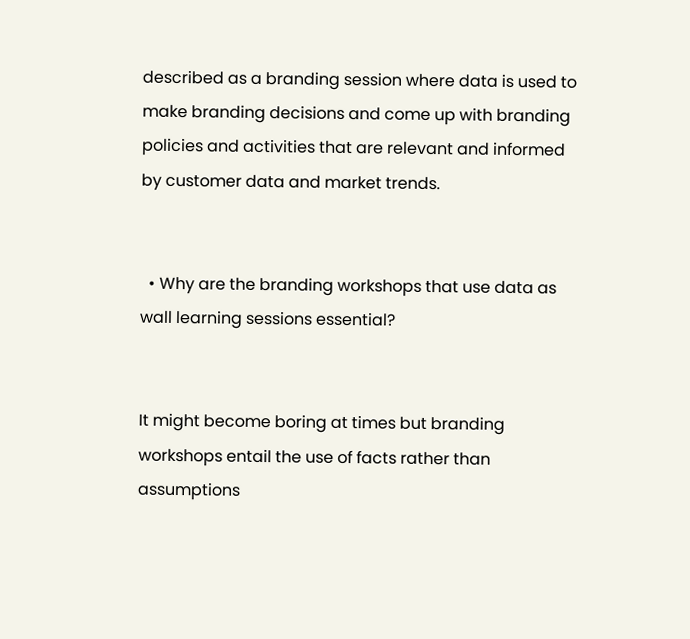described as a branding session where data is used to make branding decisions and come up with branding policies and activities that are relevant and informed by customer data and market trends.


  • Why are the branding workshops that use data as wall learning sessions essential?


It might become boring at times but branding workshops entail the use of facts rather than assumptions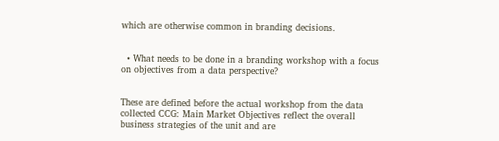which are otherwise common in branding decisions.


  • What needs to be done in a branding workshop with a focus on objectives from a data perspective?


These are defined before the actual workshop from the data collected CCG: Main Market Objectives reflect the overall business strategies of the unit and are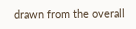drawn from the overall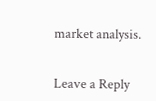market analysis.


Leave a Reply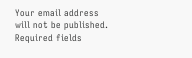Your email address will not be published. Required fields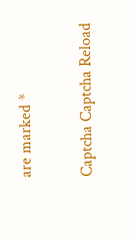are marked *

Captcha Captcha Reload